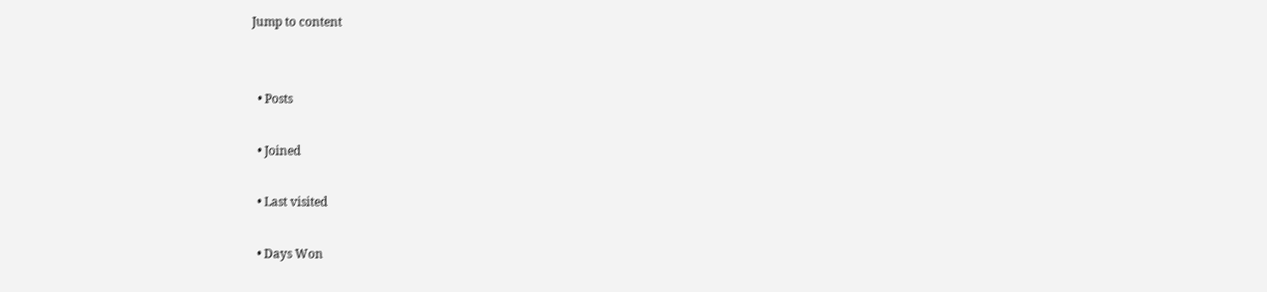Jump to content


  • Posts

  • Joined

  • Last visited

  • Days Won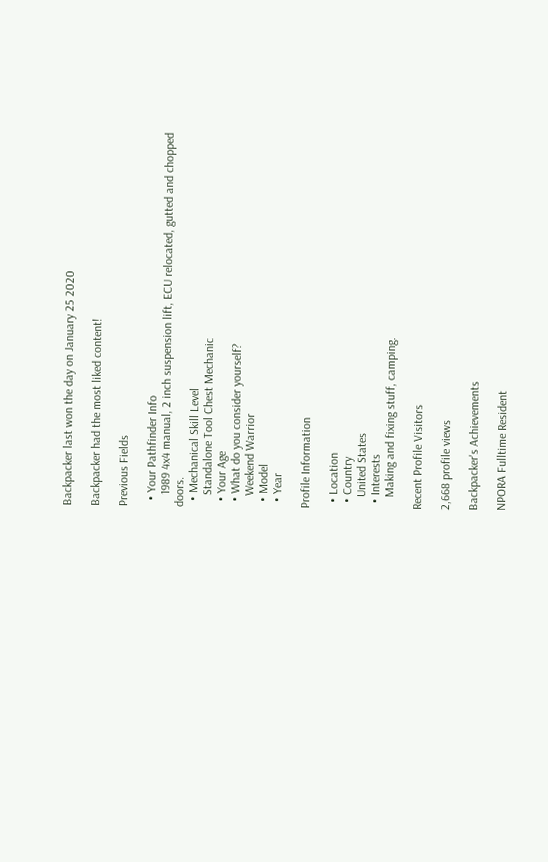Backpacker last won the day on January 25 2020

Backpacker had the most liked content!

Previous Fields

  • Your Pathfinder Info
    1989 4x4 manual, 2 inch suspension lift, ECU relocated, gutted and chopped doors.
  • Mechanical Skill Level
    Standalone Tool Chest Mechanic
  • Your Age
  • What do you consider yourself?
    Weekend Warrior
  • Model
  • Year

Profile Information

  • Location
  • Country
    United States
  • Interests
    Making and fixing stuff, camping.

Recent Profile Visitors

2,668 profile views

Backpacker's Achievements

NPORA Fulltime Resident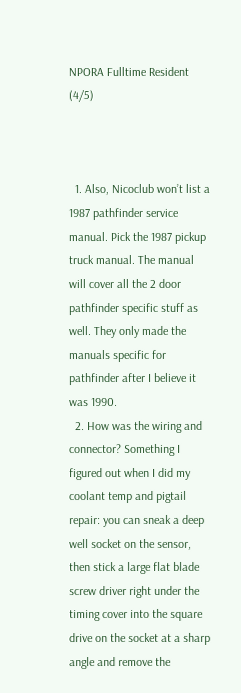NPORA Fulltime Resident (4/5)



  1. Also, Nicoclub won’t list a 1987 pathfinder service manual. Pick the 1987 pickup truck manual. The manual will cover all the 2 door pathfinder specific stuff as well. They only made the manuals specific for pathfinder after I believe it was 1990.
  2. How was the wiring and connector? Something I figured out when I did my coolant temp and pigtail repair: you can sneak a deep well socket on the sensor, then stick a large flat blade screw driver right under the timing cover into the square drive on the socket at a sharp angle and remove the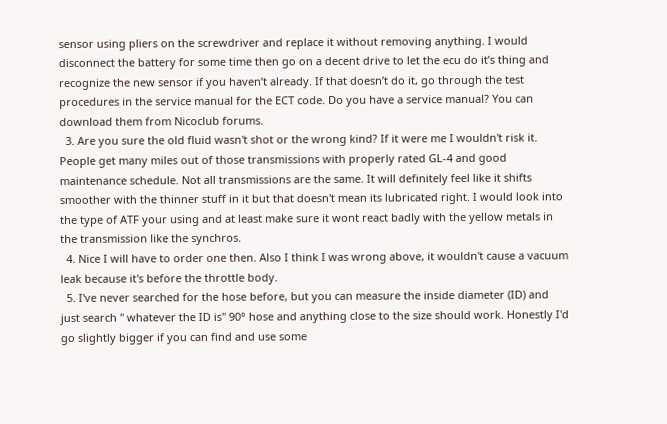sensor using pliers on the screwdriver and replace it without removing anything. I would disconnect the battery for some time then go on a decent drive to let the ecu do it’s thing and recognize the new sensor if you haven’t already. If that doesn’t do it, go through the test procedures in the service manual for the ECT code. Do you have a service manual? You can download them from Nicoclub forums.
  3. Are you sure the old fluid wasn't shot or the wrong kind? If it were me I wouldn't risk it. People get many miles out of those transmissions with properly rated GL-4 and good maintenance schedule. Not all transmissions are the same. It will definitely feel like it shifts smoother with the thinner stuff in it but that doesn't mean its lubricated right. I would look into the type of ATF your using and at least make sure it wont react badly with the yellow metals in the transmission like the synchros.
  4. Nice I will have to order one then. Also I think I was wrong above, it wouldn't cause a vacuum leak because it's before the throttle body.
  5. I've never searched for the hose before, but you can measure the inside diameter (ID) and just search " whatever the ID is" 90° hose and anything close to the size should work. Honestly I'd go slightly bigger if you can find and use some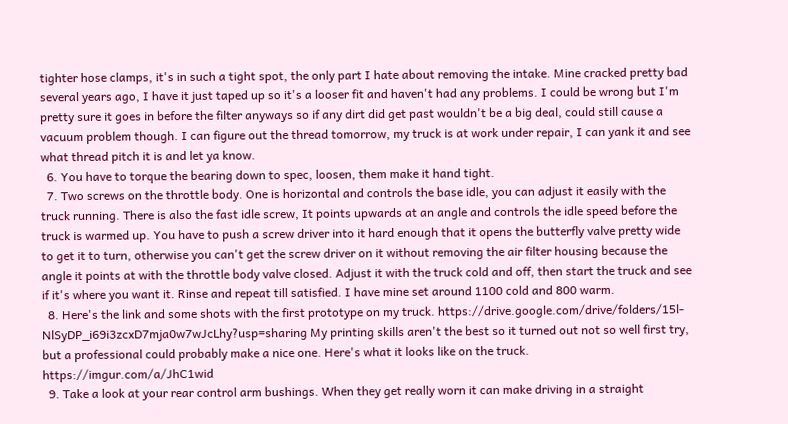tighter hose clamps, it's in such a tight spot, the only part I hate about removing the intake. Mine cracked pretty bad several years ago, I have it just taped up so it's a looser fit and haven't had any problems. I could be wrong but I'm pretty sure it goes in before the filter anyways so if any dirt did get past wouldn't be a big deal, could still cause a vacuum problem though. I can figure out the thread tomorrow, my truck is at work under repair, I can yank it and see what thread pitch it is and let ya know.
  6. You have to torque the bearing down to spec, loosen, them make it hand tight.
  7. Two screws on the throttle body. One is horizontal and controls the base idle, you can adjust it easily with the truck running. There is also the fast idle screw, It points upwards at an angle and controls the idle speed before the truck is warmed up. You have to push a screw driver into it hard enough that it opens the butterfly valve pretty wide to get it to turn, otherwise you can't get the screw driver on it without removing the air filter housing because the angle it points at with the throttle body valve closed. Adjust it with the truck cold and off, then start the truck and see if it's where you want it. Rinse and repeat till satisfied. I have mine set around 1100 cold and 800 warm.
  8. Here's the link and some shots with the first prototype on my truck. https://drive.google.com/drive/folders/15l-NlSyDP_i69i3zcxD7mja0w7wJcLhy?usp=sharing My printing skills aren't the best so it turned out not so well first try, but a professional could probably make a nice one. Here's what it looks like on the truck. https://imgur.com/a/JhC1wid
  9. Take a look at your rear control arm bushings. When they get really worn it can make driving in a straight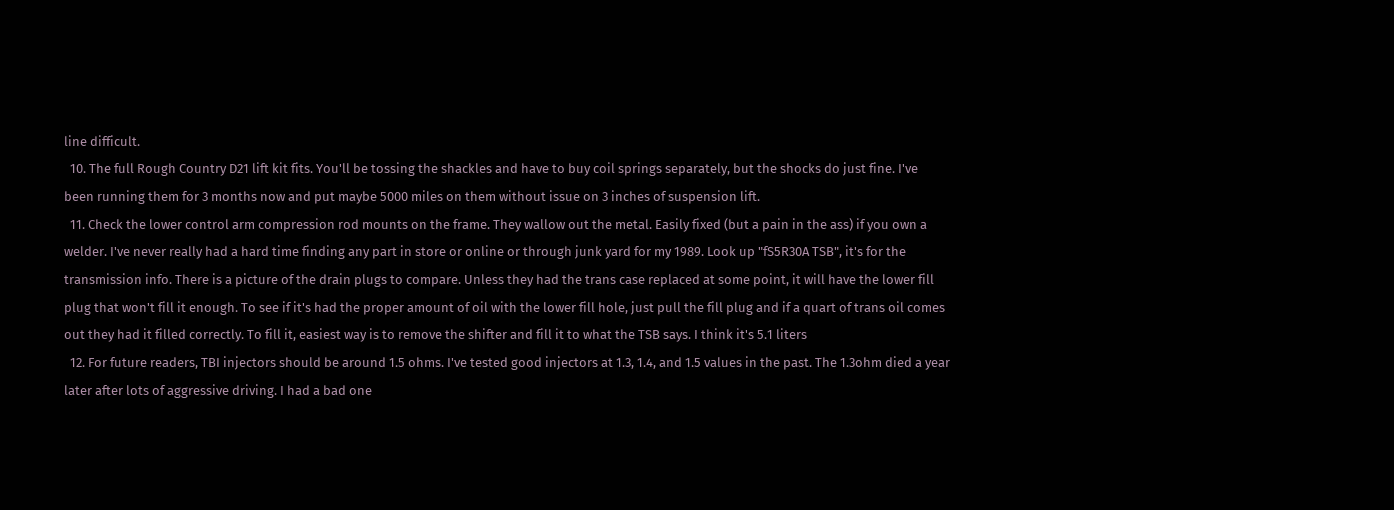line difficult.
  10. The full Rough Country D21 lift kit fits. You'll be tossing the shackles and have to buy coil springs separately, but the shocks do just fine. I've been running them for 3 months now and put maybe 5000 miles on them without issue on 3 inches of suspension lift.
  11. Check the lower control arm compression rod mounts on the frame. They wallow out the metal. Easily fixed (but a pain in the ass) if you own a welder. I've never really had a hard time finding any part in store or online or through junk yard for my 1989. Look up "fS5R30A TSB", it's for the transmission info. There is a picture of the drain plugs to compare. Unless they had the trans case replaced at some point, it will have the lower fill plug that won't fill it enough. To see if it's had the proper amount of oil with the lower fill hole, just pull the fill plug and if a quart of trans oil comes out they had it filled correctly. To fill it, easiest way is to remove the shifter and fill it to what the TSB says. I think it's 5.1 liters
  12. For future readers, TBI injectors should be around 1.5 ohms. I've tested good injectors at 1.3, 1.4, and 1.5 values in the past. The 1.3ohm died a year later after lots of aggressive driving. I had a bad one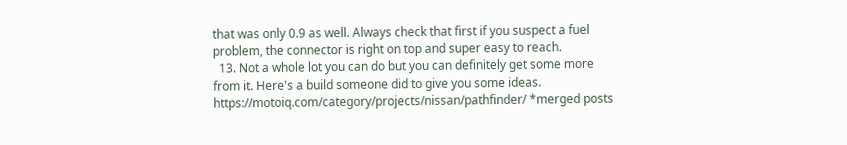that was only 0.9 as well. Always check that first if you suspect a fuel problem, the connector is right on top and super easy to reach.
  13. Not a whole lot you can do but you can definitely get some more from it. Here's a build someone did to give you some ideas. https://motoiq.com/category/projects/nissan/pathfinder/ *merged posts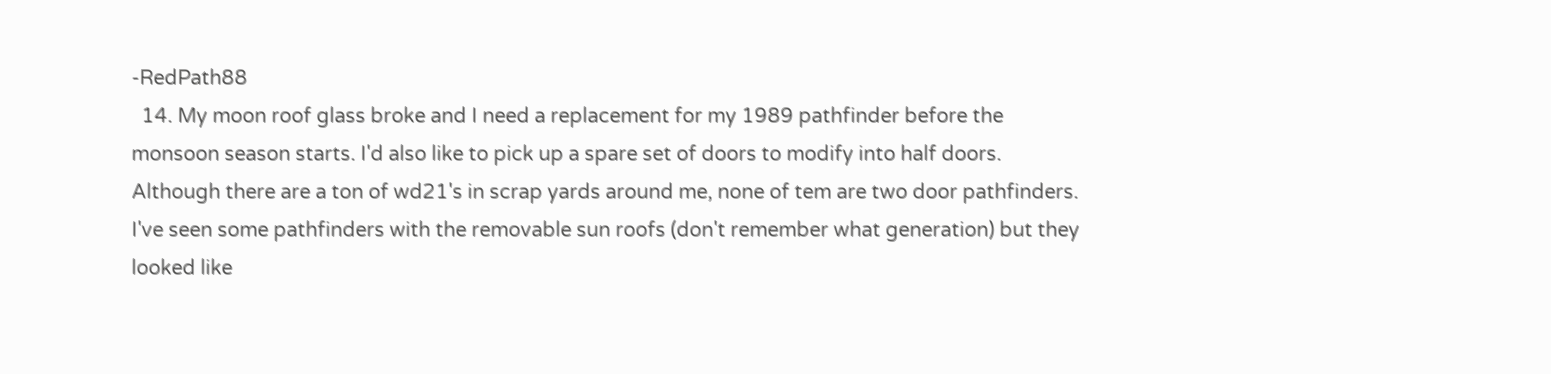-RedPath88
  14. My moon roof glass broke and I need a replacement for my 1989 pathfinder before the monsoon season starts. I'd also like to pick up a spare set of doors to modify into half doors. Although there are a ton of wd21's in scrap yards around me, none of tem are two door pathfinders. I've seen some pathfinders with the removable sun roofs (don't remember what generation) but they looked like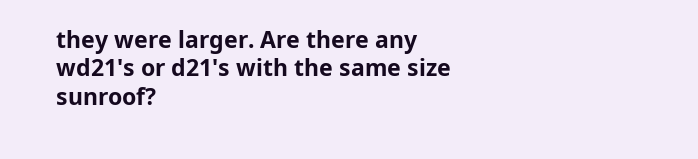they were larger. Are there any wd21's or d21's with the same size sunroof?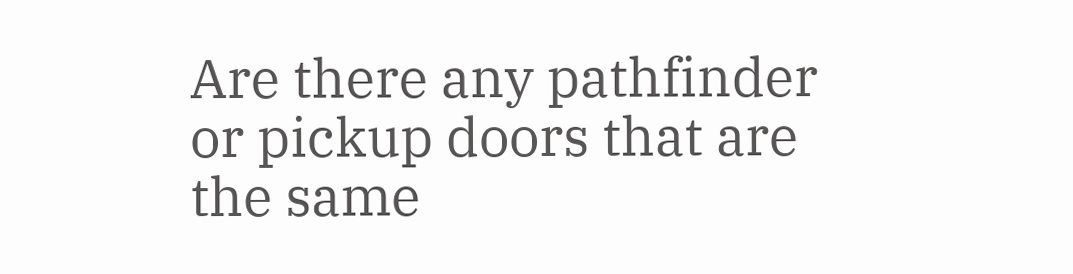Are there any pathfinder or pickup doors that are the same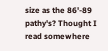size as the 86'-89 pathy's? Thought I read somewhere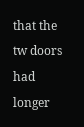that the tw doors had longer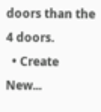doors than the 4 doors.
  • Create New...